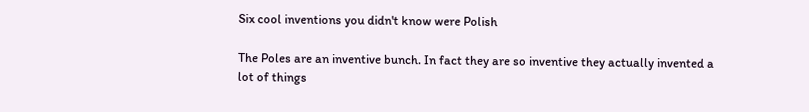Six cool inventions you didn't know were Polish

The Poles are an inventive bunch. In fact they are so inventive they actually invented a lot of things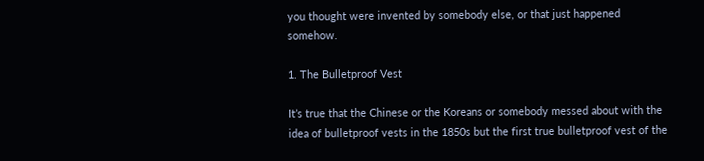you thought were invented by somebody else, or that just happened somehow.

1. The Bulletproof Vest

It’s true that the Chinese or the Koreans or somebody messed about with the idea of bulletproof vests in the 1850s but the first true bulletproof vest of the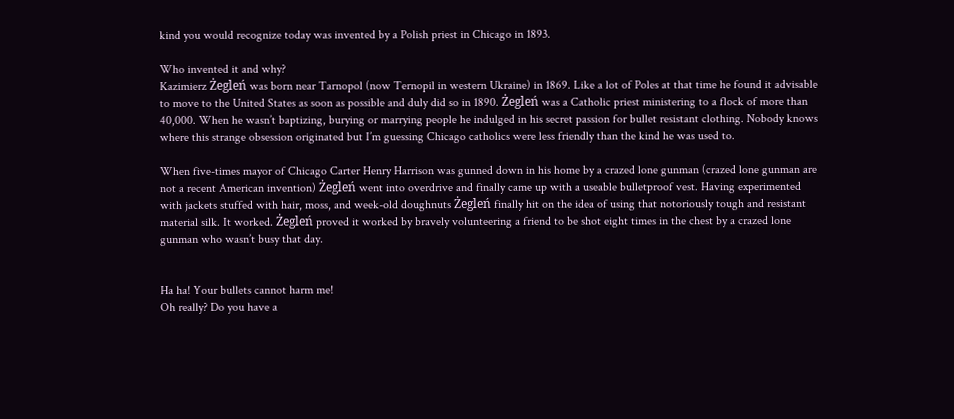kind you would recognize today was invented by a Polish priest in Chicago in 1893.

Who invented it and why?
Kazimierz Żegleń was born near Tarnopol (now Ternopil in western Ukraine) in 1869. Like a lot of Poles at that time he found it advisable to move to the United States as soon as possible and duly did so in 1890. Żegleń was a Catholic priest ministering to a flock of more than 40,000. When he wasn’t baptizing, burying or marrying people he indulged in his secret passion for bullet resistant clothing. Nobody knows where this strange obsession originated but I’m guessing Chicago catholics were less friendly than the kind he was used to.

When five-times mayor of Chicago Carter Henry Harrison was gunned down in his home by a crazed lone gunman (crazed lone gunman are not a recent American invention) Żegleń went into overdrive and finally came up with a useable bulletproof vest. Having experimented with jackets stuffed with hair, moss, and week-old doughnuts Żegleń finally hit on the idea of using that notoriously tough and resistant material silk. It worked. Żegleń proved it worked by bravely volunteering a friend to be shot eight times in the chest by a crazed lone gunman who wasn’t busy that day.


Ha ha! Your bullets cannot harm me!
Oh really? Do you have a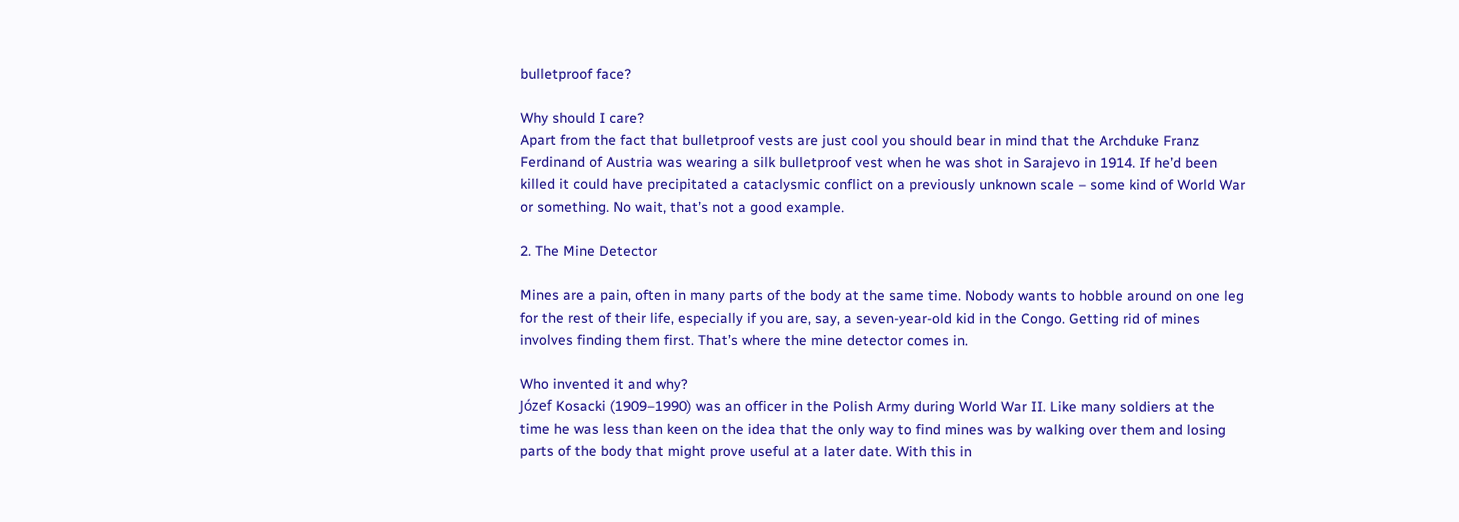bulletproof face?

Why should I care?
Apart from the fact that bulletproof vests are just cool you should bear in mind that the Archduke Franz Ferdinand of Austria was wearing a silk bulletproof vest when he was shot in Sarajevo in 1914. If he’d been killed it could have precipitated a cataclysmic conflict on a previously unknown scale – some kind of World War or something. No wait, that’s not a good example.

2. The Mine Detector

Mines are a pain, often in many parts of the body at the same time. Nobody wants to hobble around on one leg for the rest of their life, especially if you are, say, a seven-year-old kid in the Congo. Getting rid of mines involves finding them first. That’s where the mine detector comes in.

Who invented it and why?
Józef Kosacki (1909–1990) was an officer in the Polish Army during World War II. Like many soldiers at the time he was less than keen on the idea that the only way to find mines was by walking over them and losing parts of the body that might prove useful at a later date. With this in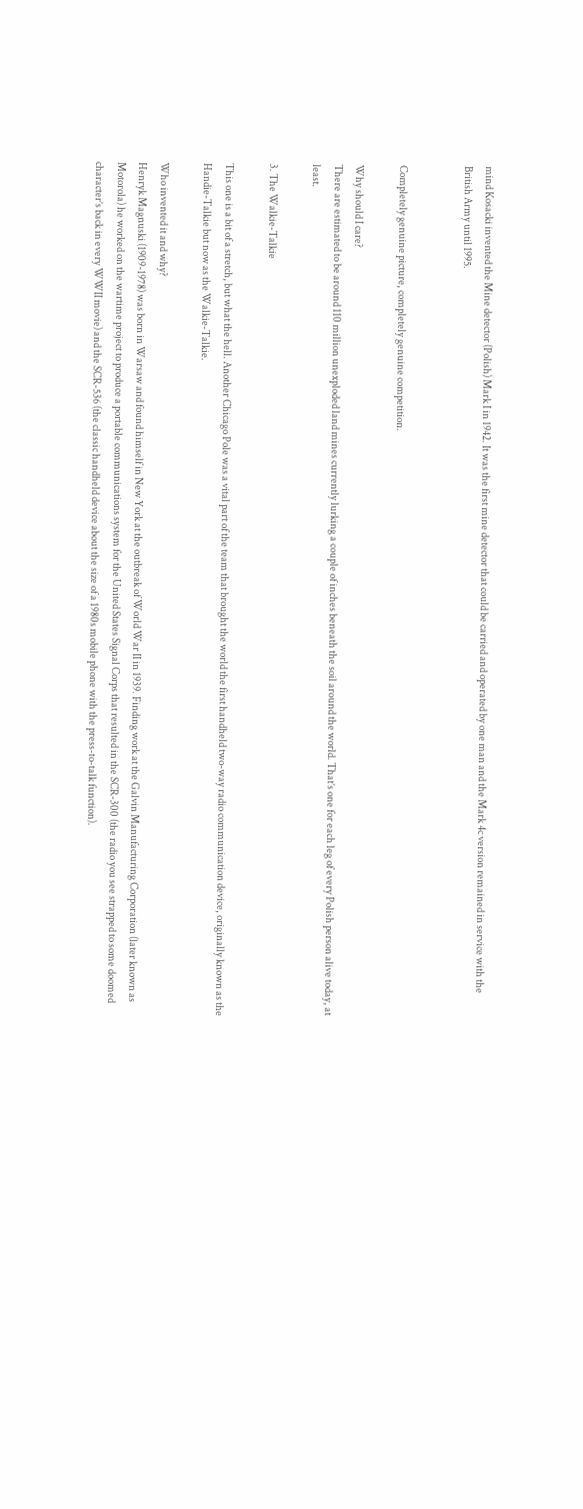mind Kosacki invented the Mine detector (Polish) Mark I in 1942. It was the first mine detector that could be carried and operated by one man and the Mark 4c version remained in service with the British Army until 1995.


Completely genuine picture, completely genuine competition.

Why should I care?
There are estimated to be around 110 million unexploded land mines currently lurking a couple of inches beneath the soil around the world. That’s one for each leg of every Polish person alive today, at least.

3. The Walkie-Talkie

This one is a bit of a stretch, but what the hell. Another Chicago Pole was a vital part of the team that brought the world the first handheld two-way radio communication device, originally known as the Handie-Talkie but now as the Walkie-Talkie.

Who invented it and why?
Henryk Magnuski (1909-1978) was born in Warsaw and found himself in New York at the outbreak of World War II in 1939. Finding work at the Galvin Manufacturing Corporation (later known as Motorola) he worked on the wartime project to produce a portable communications system for the United States Signal Corps that resulted in the SCR-300 (the radio you see strapped to some doomed character’s back in every WWII movie) and the SCR-536 (the classic handheld device about the size of a 1980s mobile phone with the press-to-talk function).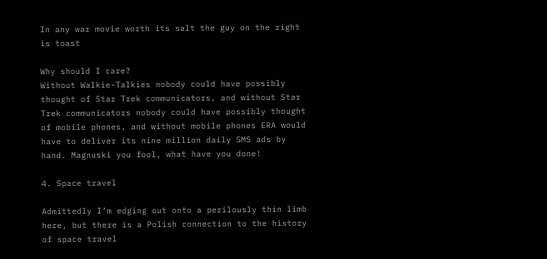In any war movie worth its salt the guy on the right is toast

Why should I care?
Without Walkie-Talkies nobody could have possibly thought of Star Trek communicators, and without Star Trek communicators nobody could have possibly thought of mobile phones, and without mobile phones ERA would have to deliver its nine million daily SMS ads by hand. Magnuski you fool, what have you done!

4. Space travel

Admittedly I’m edging out onto a perilously thin limb here, but there is a Polish connection to the history of space travel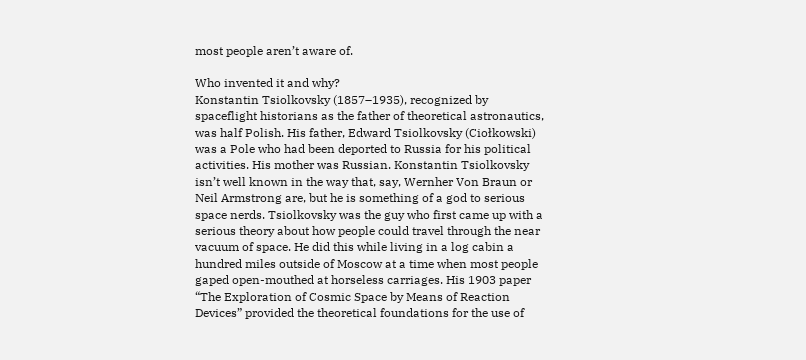most people aren’t aware of.

Who invented it and why?
Konstantin Tsiolkovsky (1857–1935), recognized by spaceflight historians as the father of theoretical astronautics, was half Polish. His father, Edward Tsiolkovsky (Ciołkowski) was a Pole who had been deported to Russia for his political activities. His mother was Russian. Konstantin Tsiolkovsky isn’t well known in the way that, say, Wernher Von Braun or Neil Armstrong are, but he is something of a god to serious space nerds. Tsiolkovsky was the guy who first came up with a serious theory about how people could travel through the near vacuum of space. He did this while living in a log cabin a hundred miles outside of Moscow at a time when most people gaped open-mouthed at horseless carriages. His 1903 paper “The Exploration of Cosmic Space by Means of Reaction Devices” provided the theoretical foundations for the use of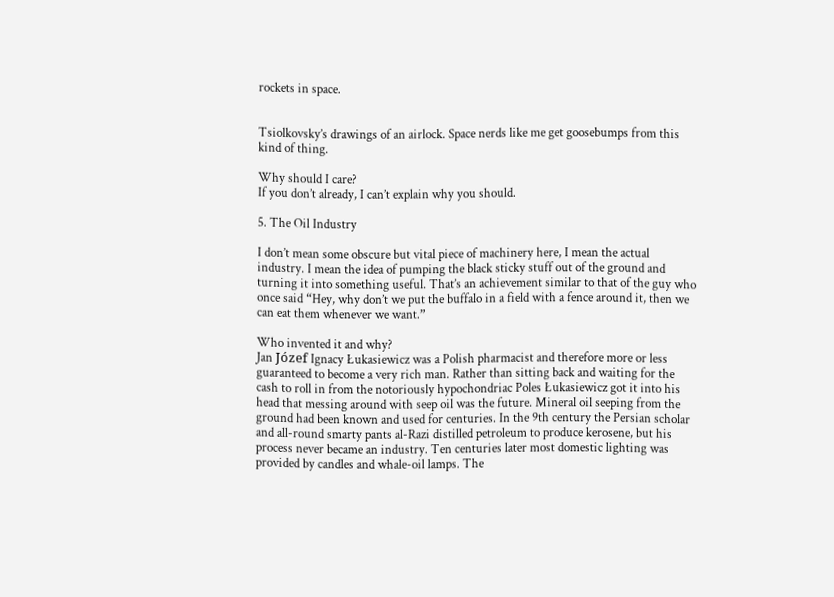rockets in space.


Tsiolkovsky’s drawings of an airlock. Space nerds like me get goosebumps from this kind of thing.

Why should I care?
If you don’t already, I can’t explain why you should.

5. The Oil Industry

I don’t mean some obscure but vital piece of machinery here, I mean the actual industry. I mean the idea of pumping the black sticky stuff out of the ground and turning it into something useful. That’s an achievement similar to that of the guy who once said “Hey, why don’t we put the buffalo in a field with a fence around it, then we can eat them whenever we want.”

Who invented it and why?
Jan Józef Ignacy Łukasiewicz was a Polish pharmacist and therefore more or less guaranteed to become a very rich man. Rather than sitting back and waiting for the cash to roll in from the notoriously hypochondriac Poles Łukasiewicz got it into his head that messing around with seep oil was the future. Mineral oil seeping from the ground had been known and used for centuries. In the 9th century the Persian scholar and all-round smarty pants al-Razi distilled petroleum to produce kerosene, but his process never became an industry. Ten centuries later most domestic lighting was provided by candles and whale-oil lamps. The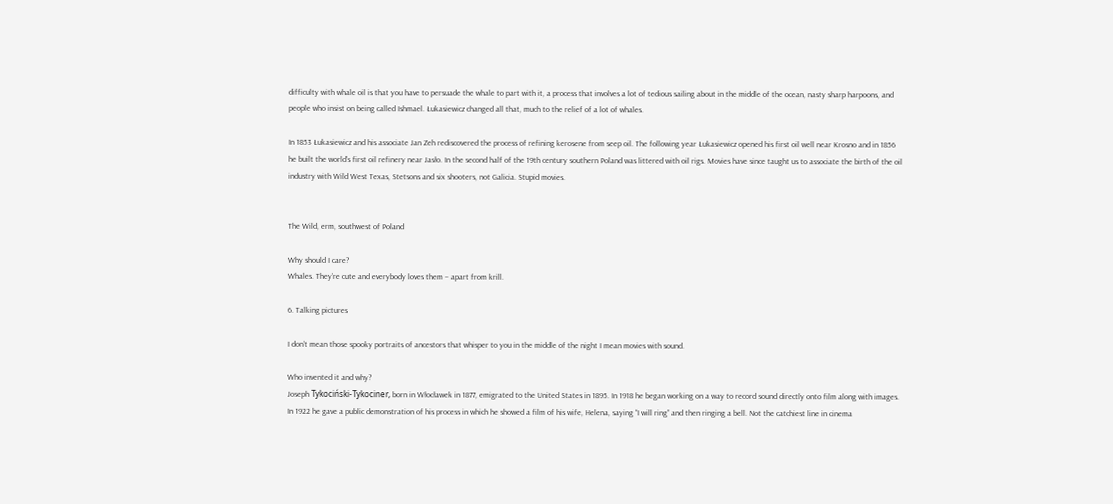difficulty with whale oil is that you have to persuade the whale to part with it, a process that involves a lot of tedious sailing about in the middle of the ocean, nasty sharp harpoons, and people who insist on being called Ishmael. Łukasiewicz changed all that, much to the relief of a lot of whales.

In 1853 Łukasiewicz and his associate Jan Zeh rediscovered the process of refining kerosene from seep oil. The following year Łukasiewicz opened his first oil well near Krosno and in 1856 he built the world’s first oil refinery near Jasło. In the second half of the 19th century southern Poland was littered with oil rigs. Movies have since taught us to associate the birth of the oil industry with Wild West Texas, Stetsons and six shooters, not Galicia. Stupid movies.


The Wild, erm, southwest of Poland

Why should I care?
Whales. They’re cute and everybody loves them – apart from krill.

6. Talking pictures

I don’t mean those spooky portraits of ancestors that whisper to you in the middle of the night I mean movies with sound.

Who invented it and why?
Joseph Tykociński-Tykociner, born in Włocławek in 1877, emigrated to the United States in 1895. In 1918 he began working on a way to record sound directly onto film along with images. In 1922 he gave a public demonstration of his process in which he showed a film of his wife, Helena, saying “I will ring” and then ringing a bell. Not the catchiest line in cinema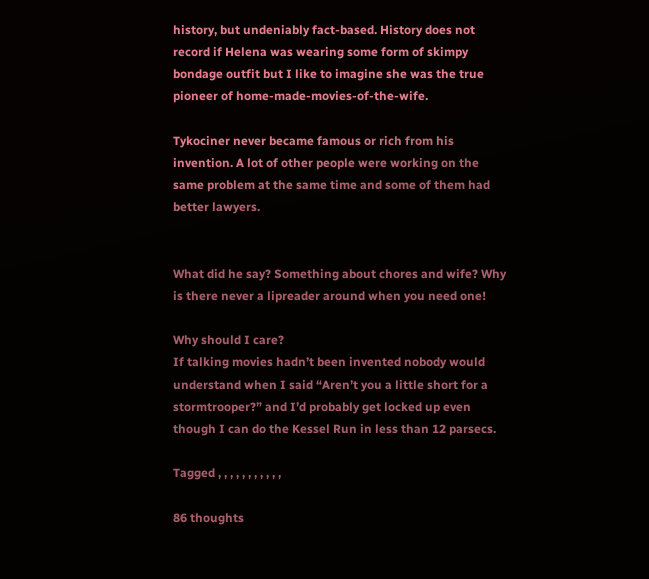history, but undeniably fact-based. History does not record if Helena was wearing some form of skimpy bondage outfit but I like to imagine she was the true pioneer of home-made-movies-of-the-wife.

Tykociner never became famous or rich from his invention. A lot of other people were working on the same problem at the same time and some of them had better lawyers.


What did he say? Something about chores and wife? Why is there never a lipreader around when you need one!

Why should I care?
If talking movies hadn’t been invented nobody would understand when I said “Aren’t you a little short for a stormtrooper?” and I’d probably get locked up even though I can do the Kessel Run in less than 12 parsecs.

Tagged , , , , , , , , , , ,

86 thoughts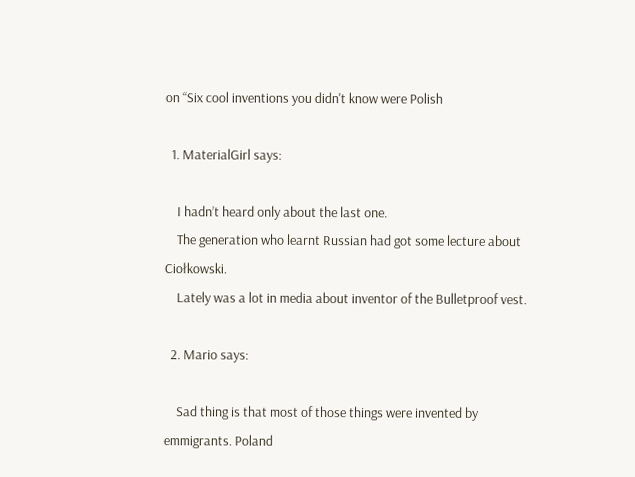on “Six cool inventions you didn't know were Polish

  1. MaterialGirl says:

    I hadn’t heard only about the last one.
    The generation who learnt Russian had got some lecture about Ciołkowski.
    Lately was a lot in media about inventor of the Bulletproof vest.

  2. Mario says:

    Sad thing is that most of those things were invented by emmigrants. Poland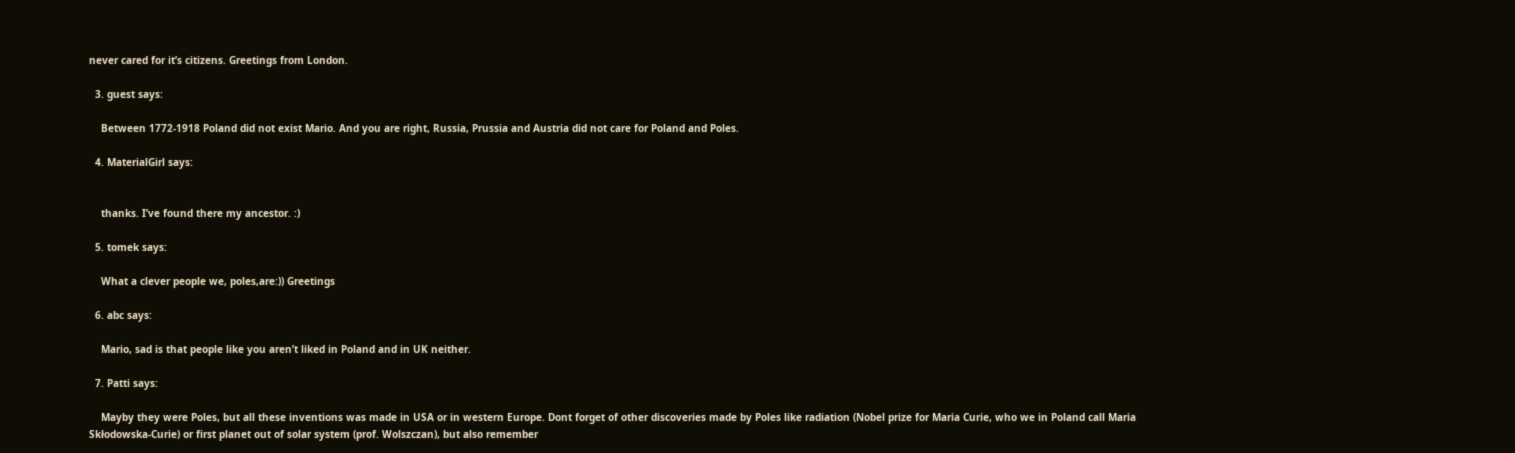never cared for it’s citizens. Greetings from London.

  3. guest says:

    Between 1772-1918 Poland did not exist Mario. And you are right, Russia, Prussia and Austria did not care for Poland and Poles.

  4. MaterialGirl says:


    thanks. I’ve found there my ancestor. :)

  5. tomek says:

    What a clever people we, poles,are:)) Greetings

  6. abc says:

    Mario, sad is that people like you aren’t liked in Poland and in UK neither.

  7. Patti says:

    Mayby they were Poles, but all these inventions was made in USA or in western Europe. Dont forget of other discoveries made by Poles like radiation (Nobel prize for Maria Curie, who we in Poland call Maria Skłodowska-Curie) or first planet out of solar system (prof. Wolszczan), but also remember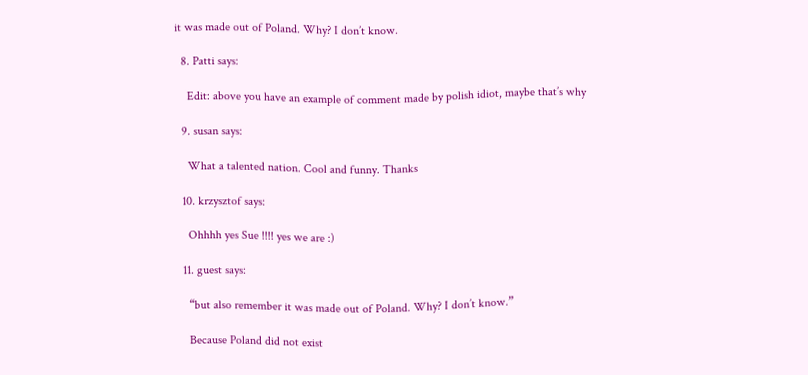it was made out of Poland. Why? I don’t know.

  8. Patti says:

    Edit: above you have an example of comment made by polish idiot, maybe that’s why

  9. susan says:

    What a talented nation. Cool and funny. Thanks

  10. krzysztof says:

    Ohhhh yes Sue !!!! yes we are :)

  11. guest says:

    “but also remember it was made out of Poland. Why? I don’t know.”

    Because Poland did not exist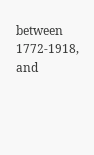between 1772-1918, and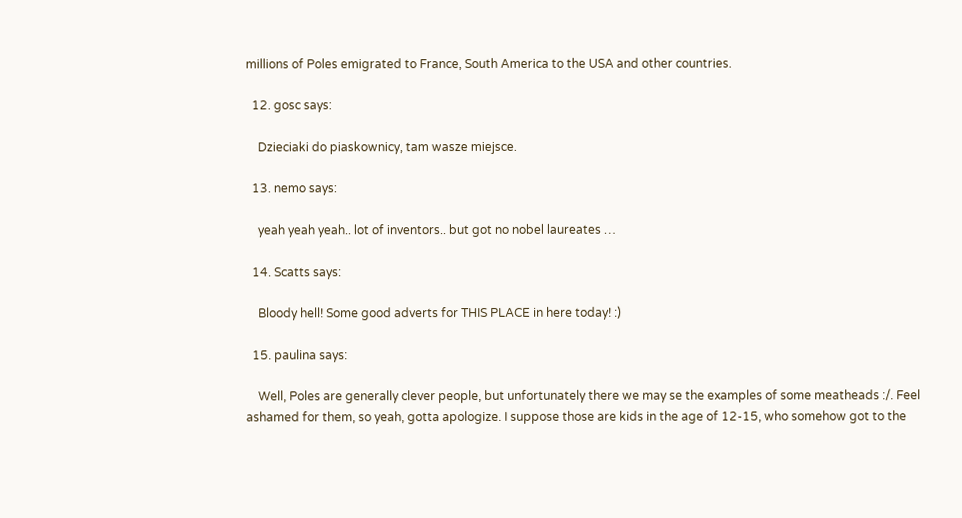millions of Poles emigrated to France, South America to the USA and other countries.

  12. gosc says:

    Dzieciaki do piaskownicy, tam wasze miejsce.

  13. nemo says:

    yeah yeah yeah.. lot of inventors.. but got no nobel laureates …

  14. Scatts says:

    Bloody hell! Some good adverts for THIS PLACE in here today! :)

  15. paulina says:

    Well, Poles are generally clever people, but unfortunately there we may se the examples of some meatheads :/. Feel ashamed for them, so yeah, gotta apologize. I suppose those are kids in the age of 12-15, who somehow got to the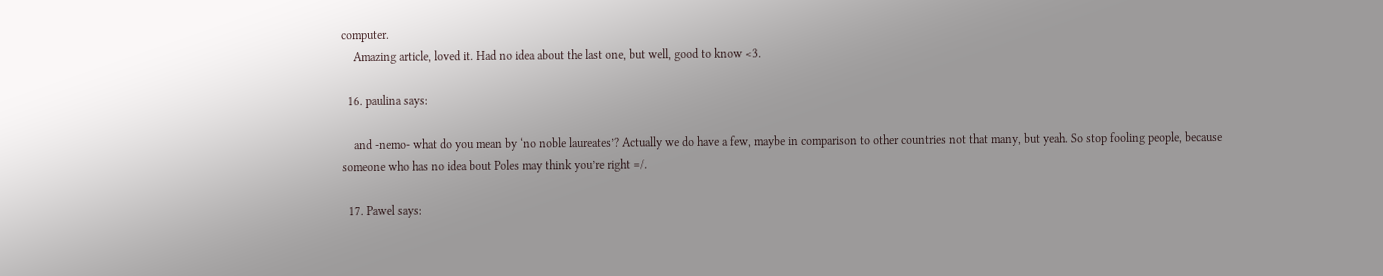computer.
    Amazing article, loved it. Had no idea about the last one, but well, good to know <3.

  16. paulina says:

    and -nemo- what do you mean by ‘no noble laureates’? Actually we do have a few, maybe in comparison to other countries not that many, but yeah. So stop fooling people, because someone who has no idea bout Poles may think you’re right =/.

  17. Pawel says: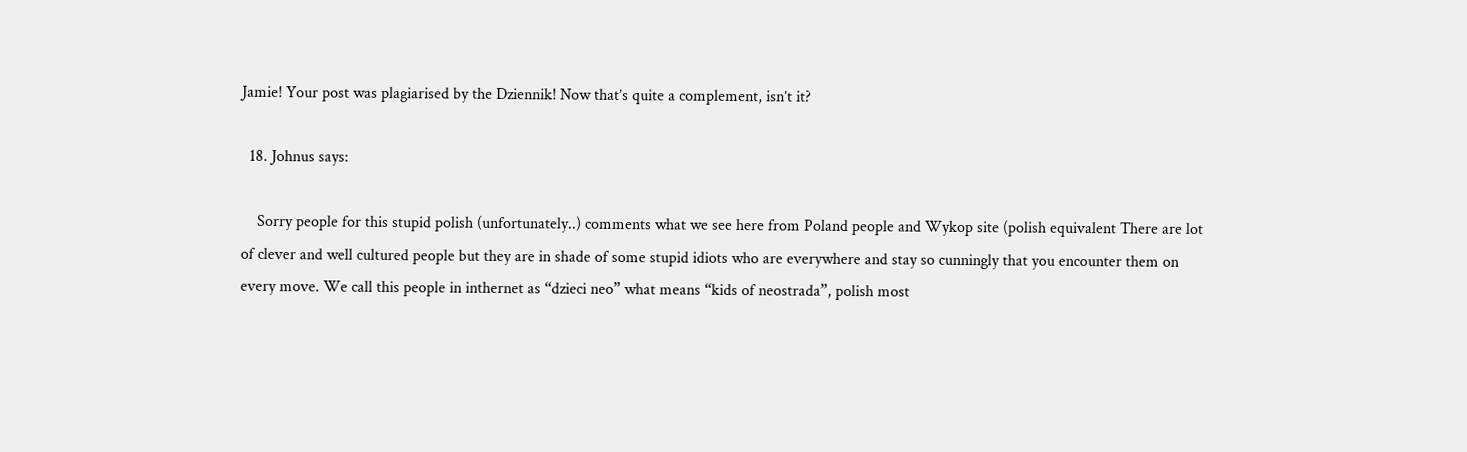Jamie! Your post was plagiarised by the Dziennik! Now that’s quite a complement, isn’t it?

  18. Johnus says:

    Sorry people for this stupid polish (unfortunately..) comments what we see here from Poland people and Wykop site (polish equivalent There are lot of clever and well cultured people but they are in shade of some stupid idiots who are everywhere and stay so cunningly that you encounter them on every move. We call this people in inthernet as “dzieci neo” what means “kids of neostrada”, polish most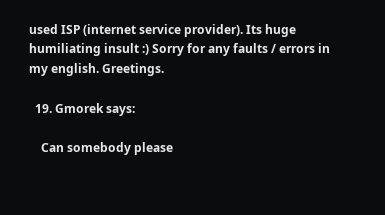used ISP (internet service provider). Its huge humiliating insult :) Sorry for any faults / errors in my english. Greetings.

  19. Gmorek says:

    Can somebody please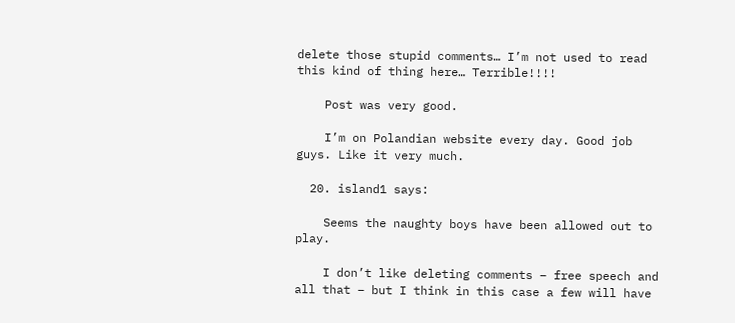delete those stupid comments… I’m not used to read this kind of thing here… Terrible!!!!

    Post was very good.

    I’m on Polandian website every day. Good job guys. Like it very much.

  20. island1 says:

    Seems the naughty boys have been allowed out to play.

    I don’t like deleting comments – free speech and all that – but I think in this case a few will have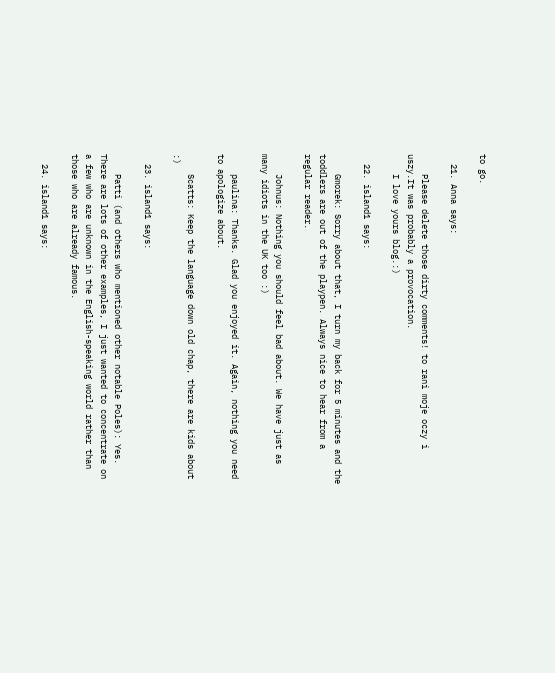to go.

  21. Anna says:

    Please delete those dirty comments! to rani moje oczy i uszy.It was probably a provocation.
    I love yours blog.:)

  22. island1 says:

    Gmorek: Sorry about that, I turn my back for 5 minutes and the toddlers are out of the playpen. Always nice to hear from a regular reader.

    Johnus: Nothing you should feel bad about. We have just as many idiots in the UK too :)

    paulina: Thanks. Glad you enjoyed it. Again, nothing you need to apologize about.

    Scatts: Keep the language down old chap, there are kids about :)

  23. island1 says:

    Patti (and others who mentioned other notable Poles): Yes. There are lots of other examples, I just wanted to concentrate on a few who are unknown in the English-speaking world rather than those who are already famous.

  24. island1 says: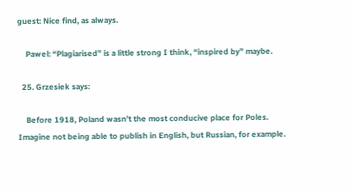guest: Nice find, as always.

    Pawel: “Plagiarised” is a little strong I think, “inspired by” maybe.

  25. Grzesiek says:

    Before 1918, Poland wasn’t the most conducive place for Poles. Imagine not being able to publish in English, but Russian, for example.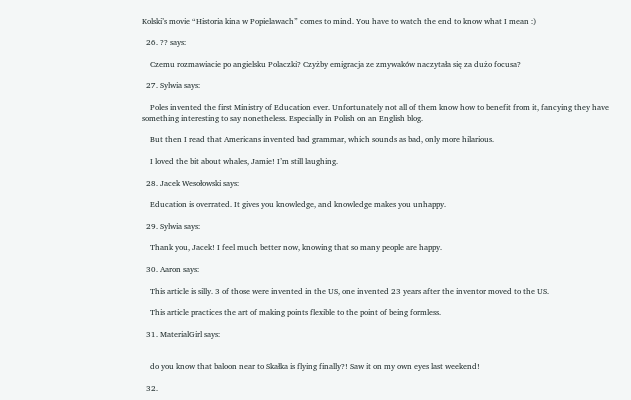Kolski’s movie “Historia kina w Popielawach” comes to mind. You have to watch the end to know what I mean :)

  26. ?? says:

    Czemu rozmawiacie po angielsku Polaczki? Czyżby emigracja ze zmywaków naczytała się za dużo focusa?

  27. Sylwia says:

    Poles invented the first Ministry of Education ever. Unfortunately not all of them know how to benefit from it, fancying they have something interesting to say nonetheless. Especially in Polish on an English blog.

    But then I read that Americans invented bad grammar, which sounds as bad, only more hilarious.

    I loved the bit about whales, Jamie! I’m still laughing.

  28. Jacek Wesołowski says:

    Education is overrated. It gives you knowledge, and knowledge makes you unhappy.

  29. Sylwia says:

    Thank you, Jacek! I feel much better now, knowing that so many people are happy.

  30. Aaron says:

    This article is silly. 3 of those were invented in the US, one invented 23 years after the inventor moved to the US.

    This article practices the art of making points flexible to the point of being formless.

  31. MaterialGirl says:


    do you know that baloon near to Skałka is flying finally?! Saw it on my own eyes last weekend!

  32.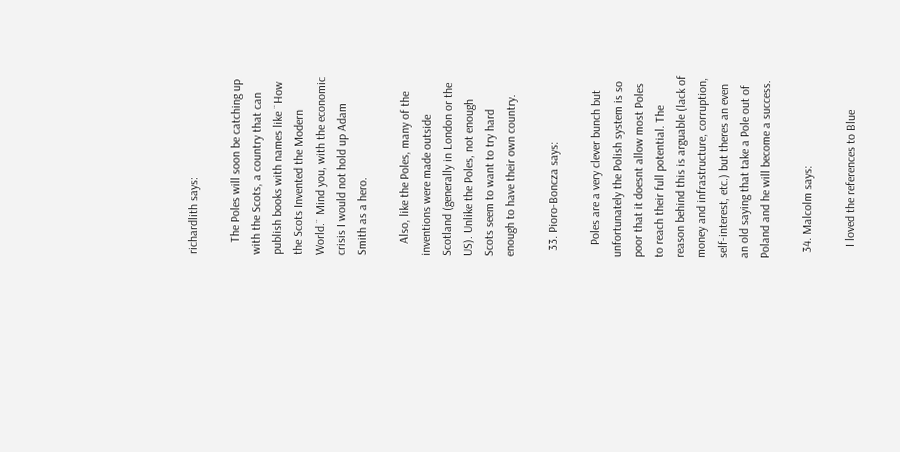richardlith says:

    The Poles will soon be catching up with the Scots, a country that can publish books with names like ¨How the Scots Invented the Modern World.¨ Mind you, with the economic crisis I would not hold up Adam Smith as a hero.

    Also, like the Poles, many of the inventions were made outside Scotland (generally in London or the US). Unlike the Poles, not enough Scots seem to want to try hard enough to have their own country.

  33. Pioro-Boncza says:

    Poles are a very clever bunch but unfortunately the Polish system is so poor that it doesnt allow most Poles to reach their full potential. The reason behind this is arguable (lack of money and infrastructure, corruption, self-interest, etc.) but theres an even an old saying that take a Pole out of Poland and he will become a success.

  34. Malcolm says:

    I loved the references to Blue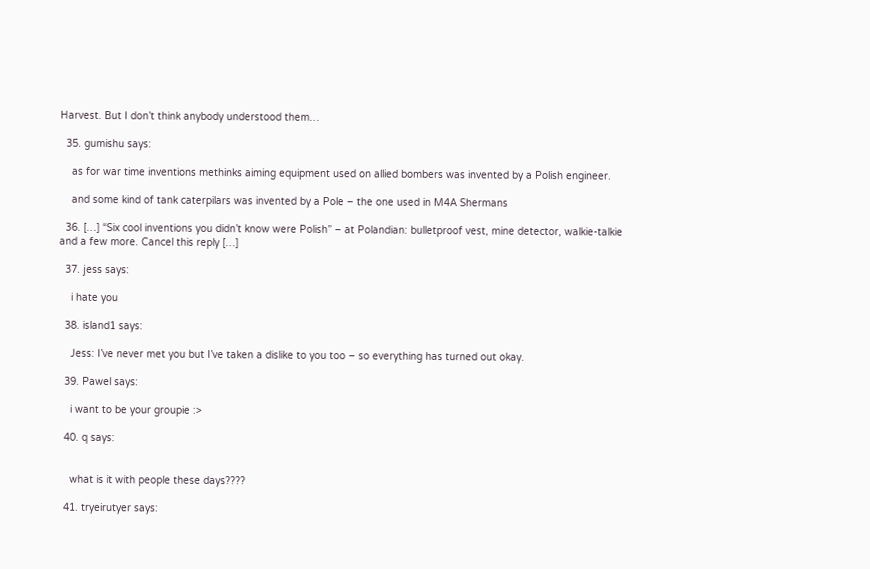Harvest. But I don’t think anybody understood them…

  35. gumishu says:

    as for war time inventions methinks aiming equipment used on allied bombers was invented by a Polish engineer.

    and some kind of tank caterpilars was invented by a Pole – the one used in M4A Shermans

  36. […] “Six cool inventions you didn’t know were Polish” – at Polandian: bulletproof vest, mine detector, walkie-talkie and a few more. Cancel this reply […]

  37. jess says:

    i hate you

  38. island1 says:

    Jess: I’ve never met you but I’ve taken a dislike to you too – so everything has turned out okay.

  39. Pawel says:

    i want to be your groupie :>

  40. q says:


    what is it with people these days????

  41. tryeirutyer says: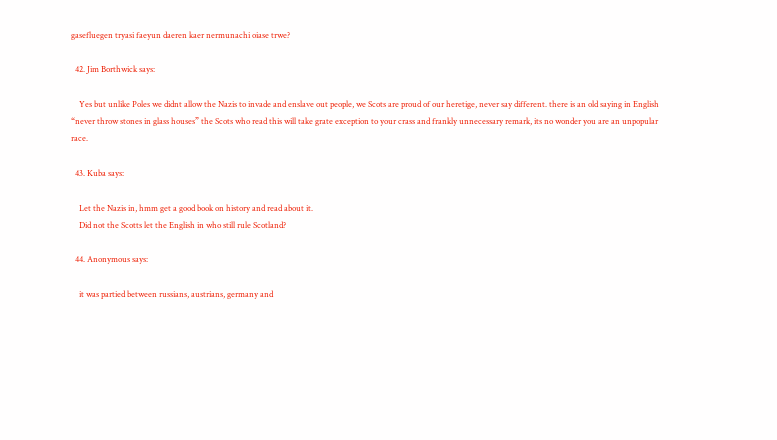gasefluegen tryasi faeyun daeren kaer nermunachi oiase trwe?

  42. Jim Borthwick says:

    Yes but unlike Poles we didnt allow the Nazis to invade and enslave out people, we Scots are proud of our heretige, never say different. there is an old saying in English “never throw stones in glass houses” the Scots who read this will take grate exception to your crass and frankly unnecessary remark, its no wonder you are an unpopular race.

  43. Kuba says:

    Let the Nazis in, hmm get a good book on history and read about it.
    Did not the Scotts let the English in who still rule Scotland?

  44. Anonymous says:

    it was partied between russians, austrians, germany and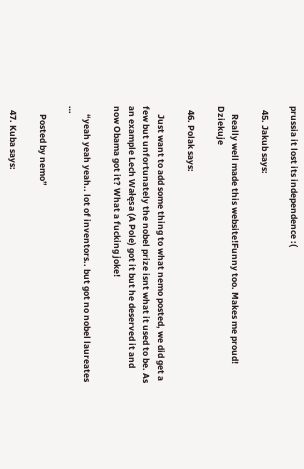prussia it lost its independence :(

  45. Jakub says:

    Really well made this website!Funny too. Makes me proud! Dziekuje

  46. Polak says:

    Just want to add some thing to what nemo posted, we did get a few but unfortunately the nobel prize isnt what it used to be. As an example Lech Wałęsa (A Pole) got it but he deserved it and now Obama got it? What a fucking joke!

    “yeah yeah yeah.. lot of inventors.. but got no nobel laureates …

    Posted by nemo”

  47. Kuba says: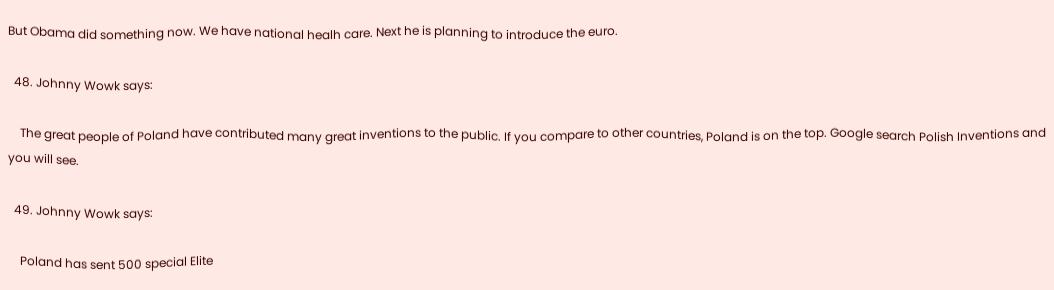But Obama did something now. We have national healh care. Next he is planning to introduce the euro.

  48. Johnny Wowk says:

    The great people of Poland have contributed many great inventions to the public. If you compare to other countries, Poland is on the top. Google search Polish Inventions and you will see.

  49. Johnny Wowk says:

    Poland has sent 500 special Elite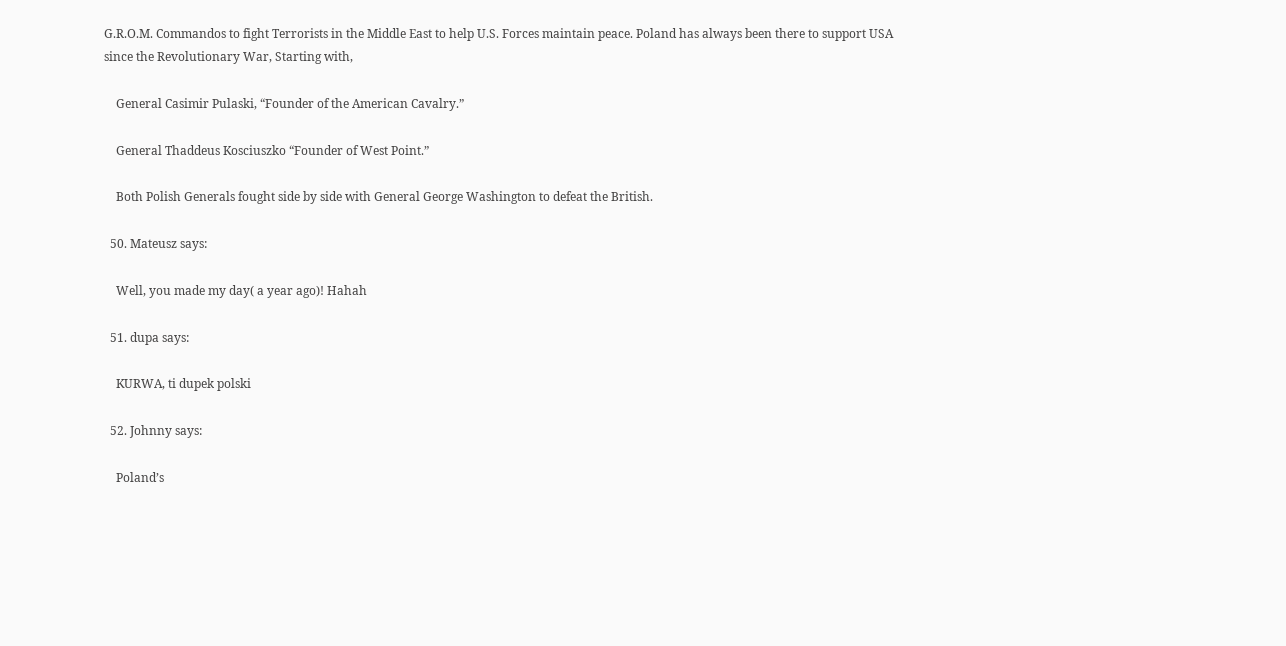G.R.O.M. Commandos to fight Terrorists in the Middle East to help U.S. Forces maintain peace. Poland has always been there to support USA since the Revolutionary War, Starting with,

    General Casimir Pulaski, “Founder of the American Cavalry.”

    General Thaddeus Kosciuszko “Founder of West Point.”

    Both Polish Generals fought side by side with General George Washington to defeat the British.

  50. Mateusz says:

    Well, you made my day( a year ago)! Hahah

  51. dupa says:

    KURWA, ti dupek polski

  52. Johnny says:

    Poland’s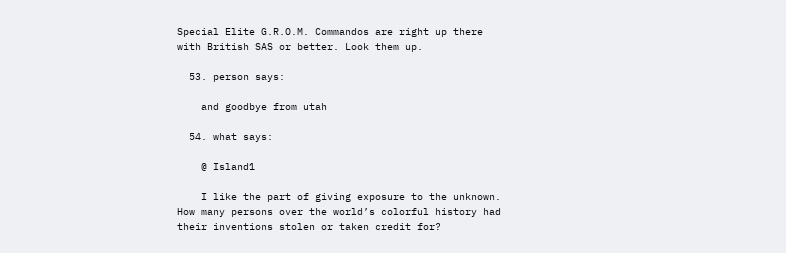Special Elite G.R.O.M. Commandos are right up there with British SAS or better. Look them up.

  53. person says:

    and goodbye from utah

  54. what says:

    @ Island1

    I like the part of giving exposure to the unknown. How many persons over the world’s colorful history had their inventions stolen or taken credit for?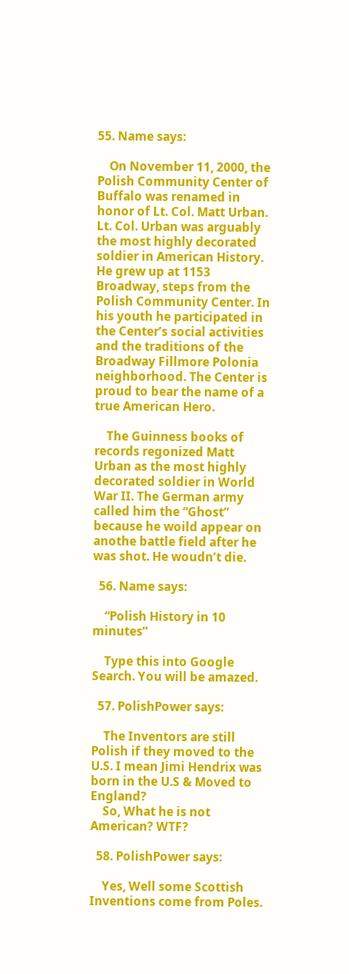55. Name says:

    On November 11, 2000, the Polish Community Center of Buffalo was renamed in honor of Lt. Col. Matt Urban. Lt. Col. Urban was arguably the most highly decorated soldier in American History. He grew up at 1153 Broadway, steps from the Polish Community Center. In his youth he participated in the Center’s social activities and the traditions of the Broadway Fillmore Polonia neighborhood. The Center is proud to bear the name of a true American Hero.

    The Guinness books of records regonized Matt Urban as the most highly decorated soldier in World War II. The German army called him the “Ghost” because he woild appear on anothe battle field after he was shot. He woudn’t die.

  56. Name says:

    “Polish History in 10 minutes”

    Type this into Google Search. You will be amazed.

  57. PolishPower says:

    The Inventors are still Polish if they moved to the U.S. I mean Jimi Hendrix was born in the U.S & Moved to England?
    So, What he is not American? WTF?

  58. PolishPower says:

    Yes, Well some Scottish Inventions come from Poles.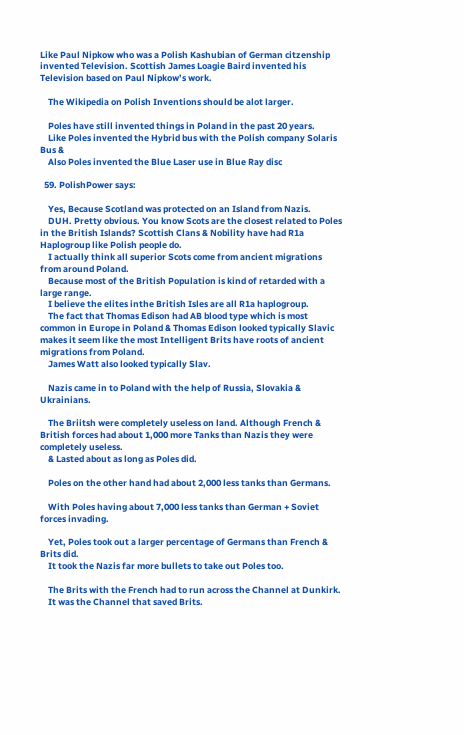Like Paul Nipkow who was a Polish Kashubian of German citzenship invented Television. Scottish James Loagie Baird invented his Television based on Paul Nipkow’s work.

    The Wikipedia on Polish Inventions should be alot larger.

    Poles have still invented things in Poland in the past 20 years.
    Like Poles invented the Hybrid bus with the Polish company Solaris Bus &
    Also Poles invented the Blue Laser use in Blue Ray disc

  59. PolishPower says:

    Yes, Because Scotland was protected on an Island from Nazis.
    DUH. Pretty obvious. You know Scots are the closest related to Poles in the British Islands? Scottish Clans & Nobility have had R1a Haplogroup like Polish people do.
    I actually think all superior Scots come from ancient migrations from around Poland.
    Because most of the British Population is kind of retarded with a large range.
    I believe the elites inthe British Isles are all R1a haplogroup.
    The fact that Thomas Edison had AB blood type which is most common in Europe in Poland & Thomas Edison looked typically Slavic makes it seem like the most Intelligent Brits have roots of ancient migrations from Poland.
    James Watt also looked typically Slav.

    Nazis came in to Poland with the help of Russia, Slovakia & Ukrainians.

    The Briitsh were completely useless on land. Although French & British forces had about 1,000 more Tanks than Nazis they were completely useless.
    & Lasted about as long as Poles did.

    Poles on the other hand had about 2,000 less tanks than Germans.

    With Poles having about 7,000 less tanks than German + Soviet forces invading.

    Yet, Poles took out a larger percentage of Germans than French & Brits did.
    It took the Nazis far more bullets to take out Poles too.

    The Brits with the French had to run across the Channel at Dunkirk.
    It was the Channel that saved Brits.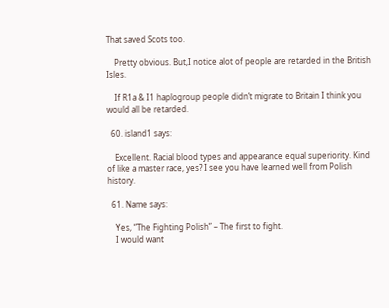That saved Scots too.

    Pretty obvious. But,I notice alot of people are retarded in the British Isles.

    If R1a & I1 haplogroup people didn’t migrate to Britain I think you would all be retarded.

  60. island1 says:

    Excellent. Racial blood types and appearance equal superiority. Kind of like a master race, yes? I see you have learned well from Polish history.

  61. Name says:

    Yes, “The Fighting Polish” – The first to fight.
    I would want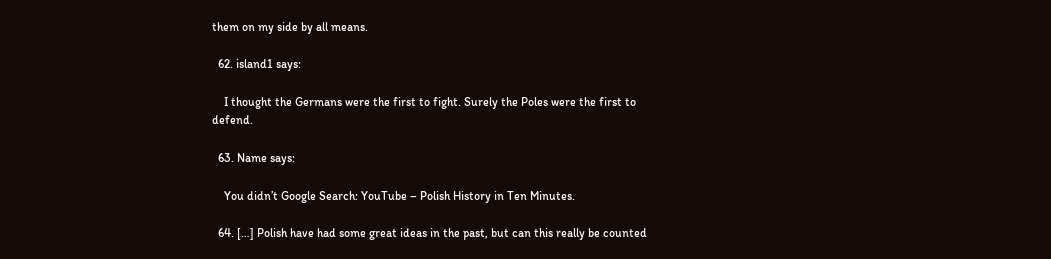them on my side by all means.

  62. island1 says:

    I thought the Germans were the first to fight. Surely the Poles were the first to defend.

  63. Name says:

    You didn’t Google Search: YouTube – Polish History in Ten Minutes.

  64. […] Polish have had some great ideas in the past, but can this really be counted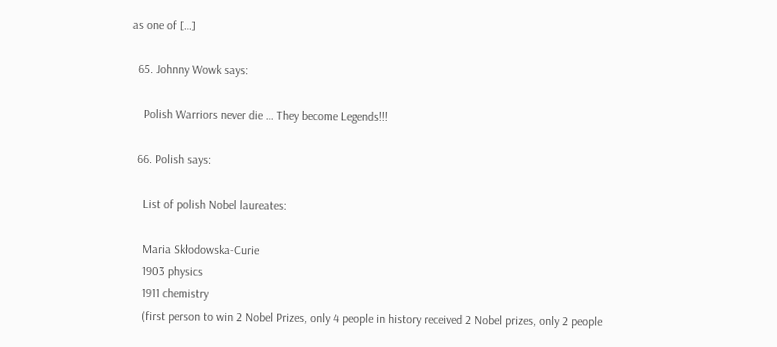as one of […]

  65. Johnny Wowk says:

    Polish Warriors never die … They become Legends!!!

  66. Polish says:

    List of polish Nobel laureates:

    Maria Skłodowska-Curie
    1903 physics
    1911 chemistry
    (first person to win 2 Nobel Prizes, only 4 people in history received 2 Nobel prizes, only 2 people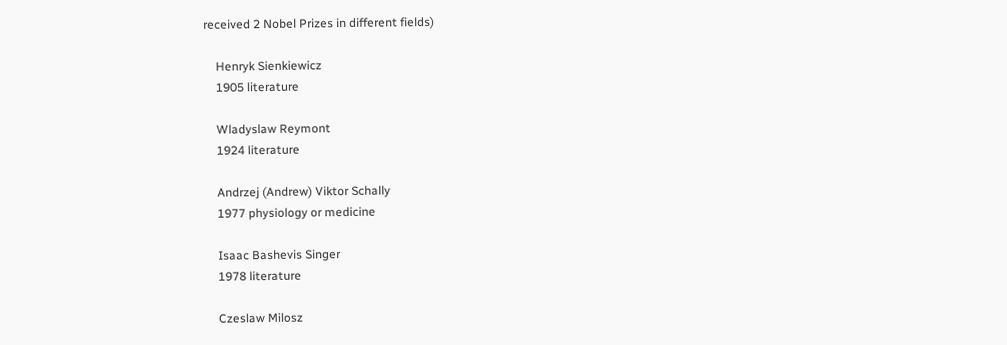received 2 Nobel Prizes in different fields)

    Henryk Sienkiewicz
    1905 literature

    Wladyslaw Reymont
    1924 literature

    Andrzej (Andrew) Viktor Schally
    1977 physiology or medicine

    Isaac Bashevis Singer
    1978 literature

    Czeslaw Milosz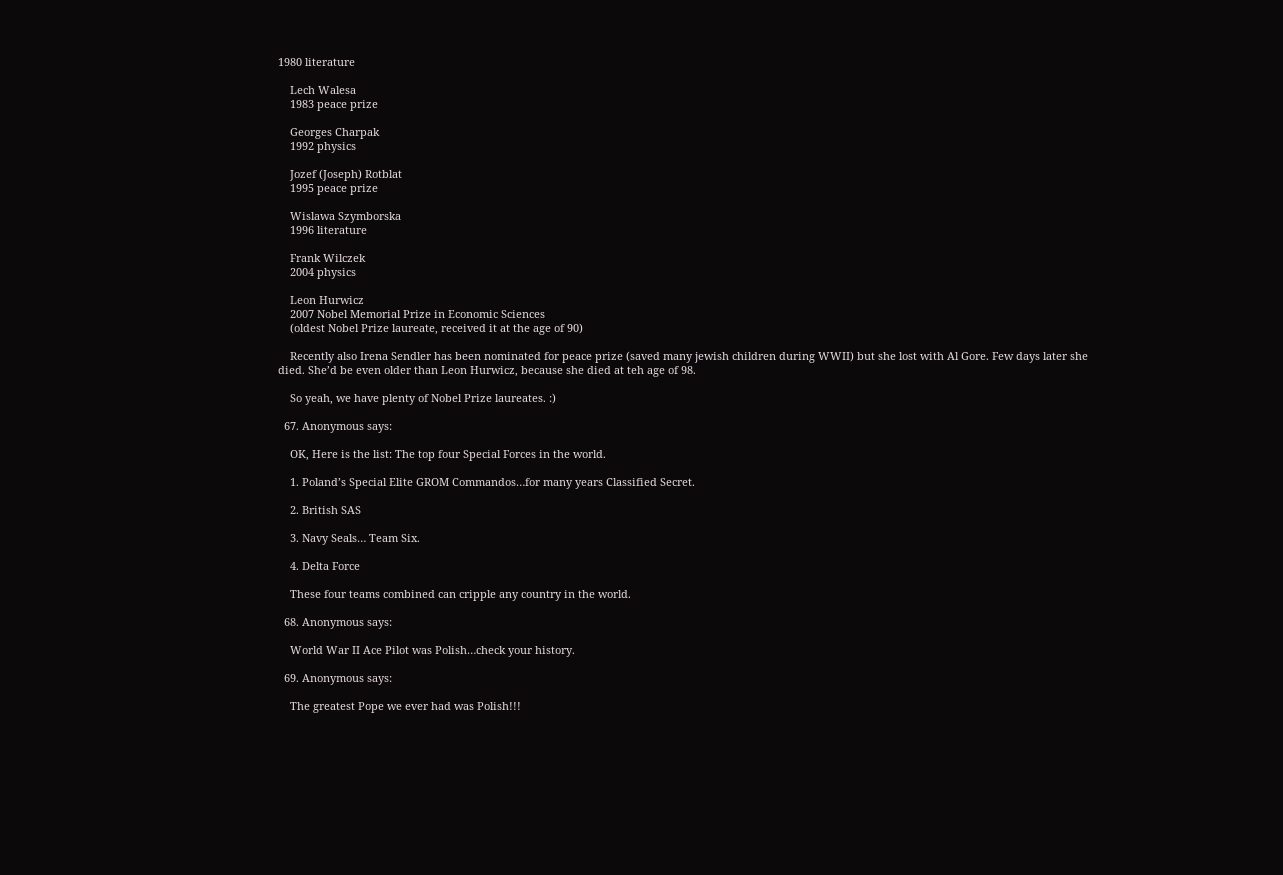1980 literature

    Lech Walesa
    1983 peace prize

    Georges Charpak
    1992 physics

    Jozef (Joseph) Rotblat
    1995 peace prize

    Wislawa Szymborska
    1996 literature

    Frank Wilczek
    2004 physics

    Leon Hurwicz
    2007 Nobel Memorial Prize in Economic Sciences
    (oldest Nobel Prize laureate, received it at the age of 90)

    Recently also Irena Sendler has been nominated for peace prize (saved many jewish children during WWII) but she lost with Al Gore. Few days later she died. She’d be even older than Leon Hurwicz, because she died at teh age of 98.

    So yeah, we have plenty of Nobel Prize laureates. :)

  67. Anonymous says:

    OK, Here is the list: The top four Special Forces in the world.

    1. Poland’s Special Elite GROM Commandos…for many years Classified Secret.

    2. British SAS

    3. Navy Seals… Team Six.

    4. Delta Force

    These four teams combined can cripple any country in the world.

  68. Anonymous says:

    World War II Ace Pilot was Polish…check your history.

  69. Anonymous says:

    The greatest Pope we ever had was Polish!!!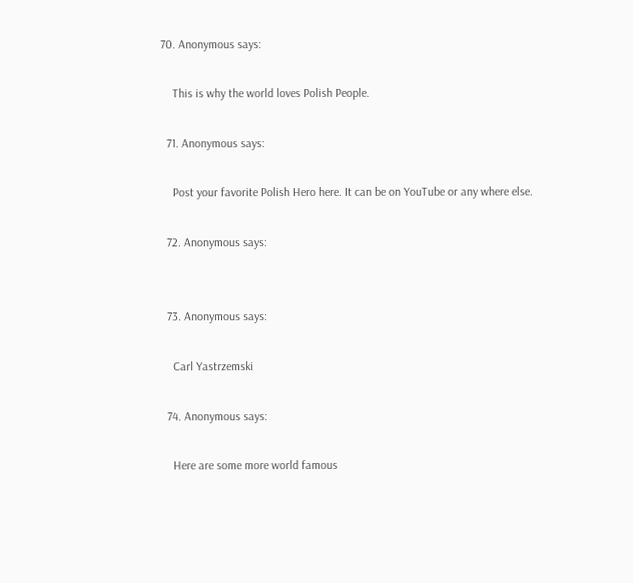70. Anonymous says:

    This is why the world loves Polish People.

  71. Anonymous says:

    Post your favorite Polish Hero here. It can be on YouTube or any where else.

  72. Anonymous says:


  73. Anonymous says:

    Carl Yastrzemski

  74. Anonymous says:

    Here are some more world famous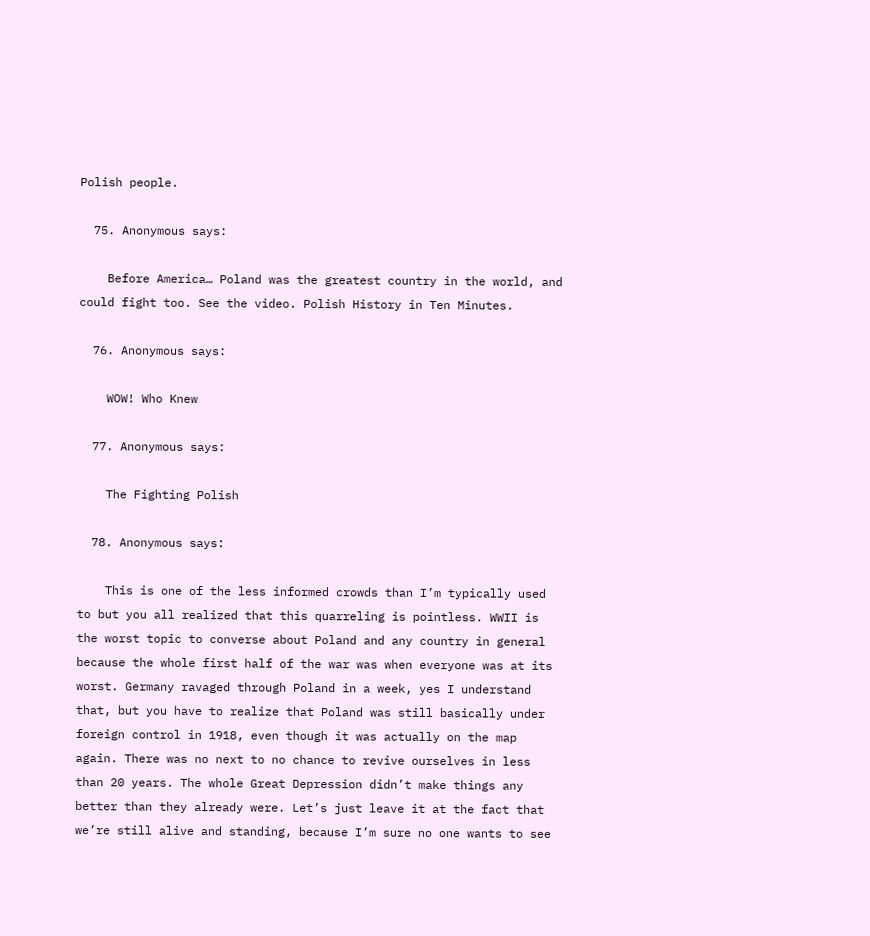Polish people.

  75. Anonymous says:

    Before America… Poland was the greatest country in the world, and could fight too. See the video. Polish History in Ten Minutes.

  76. Anonymous says:

    WOW! Who Knew

  77. Anonymous says:

    The Fighting Polish

  78. Anonymous says:

    This is one of the less informed crowds than I’m typically used to but you all realized that this quarreling is pointless. WWII is the worst topic to converse about Poland and any country in general because the whole first half of the war was when everyone was at its worst. Germany ravaged through Poland in a week, yes I understand that, but you have to realize that Poland was still basically under foreign control in 1918, even though it was actually on the map again. There was no next to no chance to revive ourselves in less than 20 years. The whole Great Depression didn’t make things any better than they already were. Let’s just leave it at the fact that we’re still alive and standing, because I’m sure no one wants to see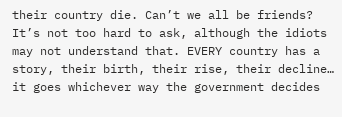their country die. Can’t we all be friends? It’s not too hard to ask, although the idiots may not understand that. EVERY country has a story, their birth, their rise, their decline… it goes whichever way the government decides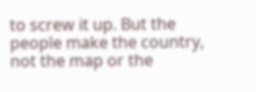to screw it up. But the people make the country, not the map or the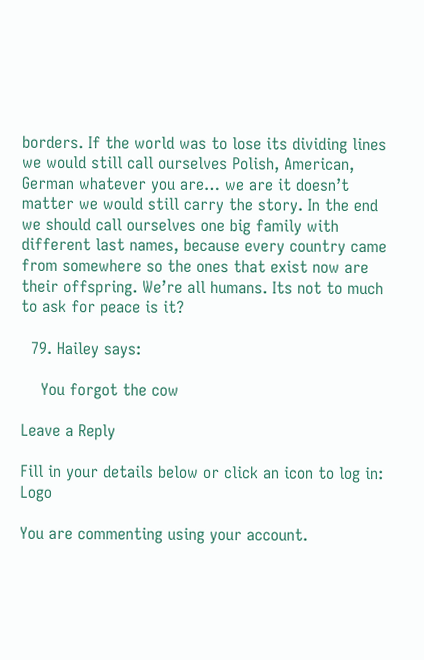borders. If the world was to lose its dividing lines we would still call ourselves Polish, American, German whatever you are… we are it doesn’t matter we would still carry the story. In the end we should call ourselves one big family with different last names, because every country came from somewhere so the ones that exist now are their offspring. We’re all humans. Its not to much to ask for peace is it?

  79. Hailey says:

    You forgot the cow

Leave a Reply

Fill in your details below or click an icon to log in: Logo

You are commenting using your account.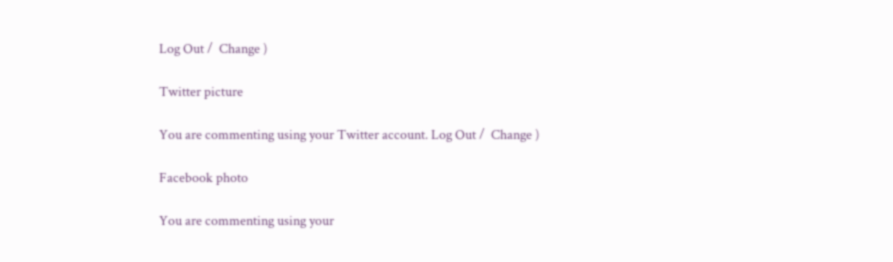Log Out /  Change )

Twitter picture

You are commenting using your Twitter account. Log Out /  Change )

Facebook photo

You are commenting using your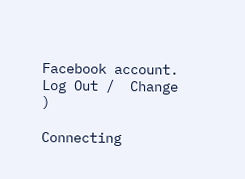Facebook account. Log Out /  Change )

Connecting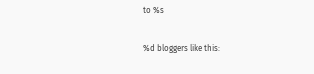to %s

%d bloggers like this: